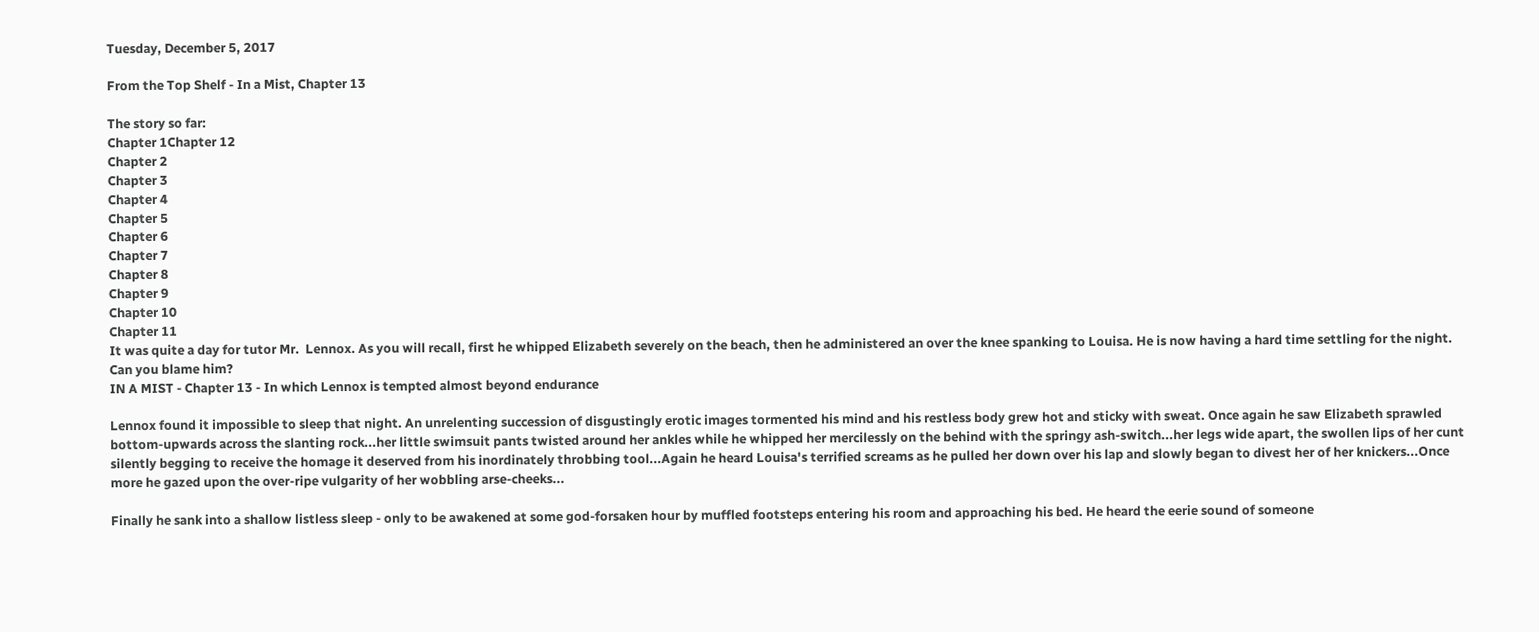Tuesday, December 5, 2017

From the Top Shelf - In a Mist, Chapter 13

The story so far:
Chapter 1Chapter 12
Chapter 2
Chapter 3
Chapter 4
Chapter 5
Chapter 6
Chapter 7
Chapter 8
Chapter 9
Chapter 10
Chapter 11
It was quite a day for tutor Mr.  Lennox. As you will recall, first he whipped Elizabeth severely on the beach, then he administered an over the knee spanking to Louisa. He is now having a hard time settling for the night. Can you blame him?
IN A MIST - Chapter 13 - In which Lennox is tempted almost beyond endurance

Lennox found it impossible to sleep that night. An unrelenting succession of disgustingly erotic images tormented his mind and his restless body grew hot and sticky with sweat. Once again he saw Elizabeth sprawled bottom-upwards across the slanting rock...her little swimsuit pants twisted around her ankles while he whipped her mercilessly on the behind with the springy ash-switch...her legs wide apart, the swollen lips of her cunt silently begging to receive the homage it deserved from his inordinately throbbing tool...Again he heard Louisa's terrified screams as he pulled her down over his lap and slowly began to divest her of her knickers...Once more he gazed upon the over-ripe vulgarity of her wobbling arse-cheeks...

Finally he sank into a shallow listless sleep - only to be awakened at some god-forsaken hour by muffled footsteps entering his room and approaching his bed. He heard the eerie sound of someone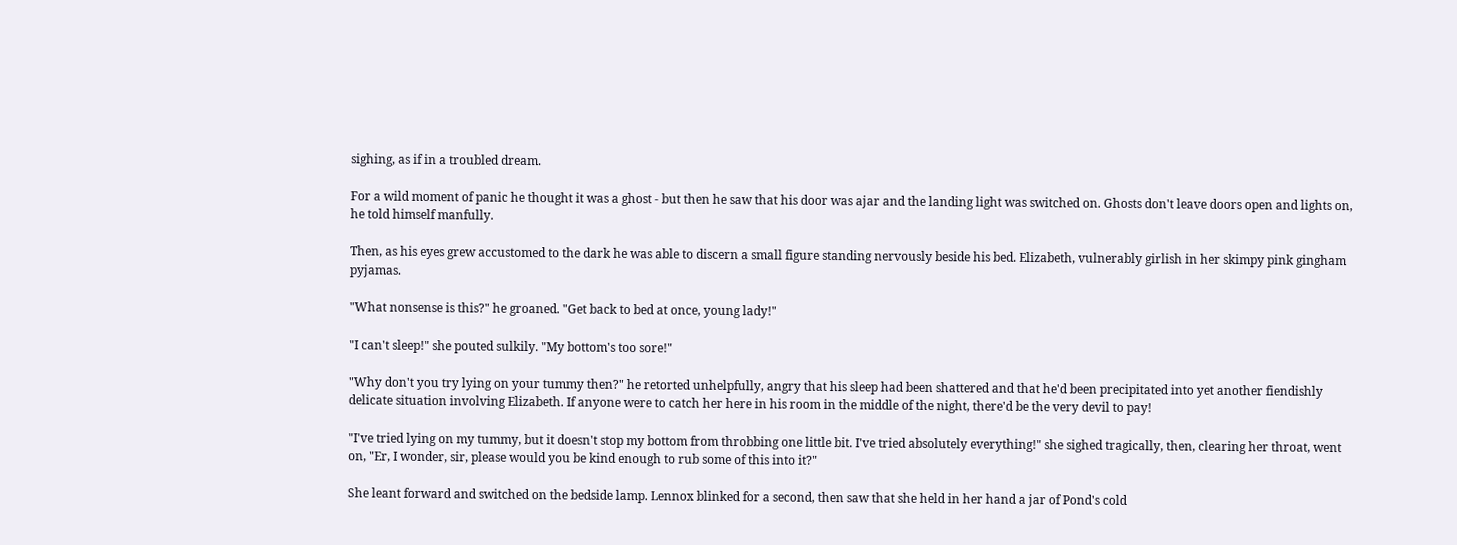sighing, as if in a troubled dream.

For a wild moment of panic he thought it was a ghost - but then he saw that his door was ajar and the landing light was switched on. Ghosts don't leave doors open and lights on, he told himself manfully.

Then, as his eyes grew accustomed to the dark he was able to discern a small figure standing nervously beside his bed. Elizabeth, vulnerably girlish in her skimpy pink gingham pyjamas.

"What nonsense is this?" he groaned. "Get back to bed at once, young lady!"

"I can't sleep!" she pouted sulkily. "My bottom's too sore!"

"Why don't you try lying on your tummy then?" he retorted unhelpfully, angry that his sleep had been shattered and that he'd been precipitated into yet another fiendishly delicate situation involving Elizabeth. If anyone were to catch her here in his room in the middle of the night, there'd be the very devil to pay!

"I've tried lying on my tummy, but it doesn't stop my bottom from throbbing one little bit. I've tried absolutely everything!" she sighed tragically, then, clearing her throat, went on, "Er, I wonder, sir, please would you be kind enough to rub some of this into it?"

She leant forward and switched on the bedside lamp. Lennox blinked for a second, then saw that she held in her hand a jar of Pond's cold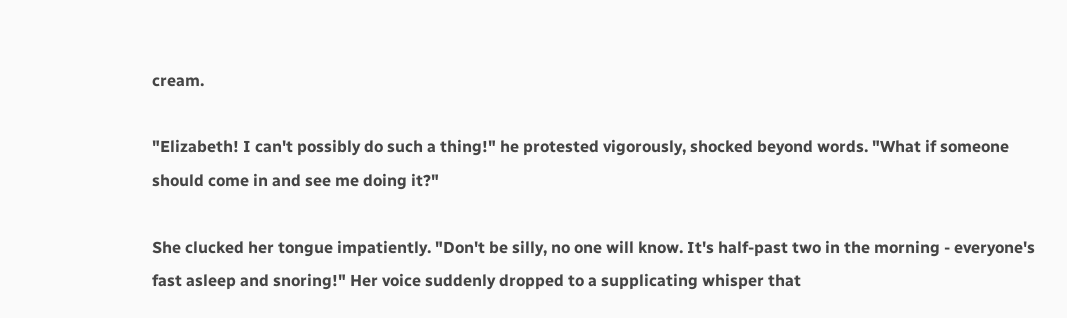cream.

"Elizabeth! I can't possibly do such a thing!" he protested vigorously, shocked beyond words. "What if someone should come in and see me doing it?"

She clucked her tongue impatiently. "Don't be silly, no one will know. It's half-past two in the morning - everyone's fast asleep and snoring!" Her voice suddenly dropped to a supplicating whisper that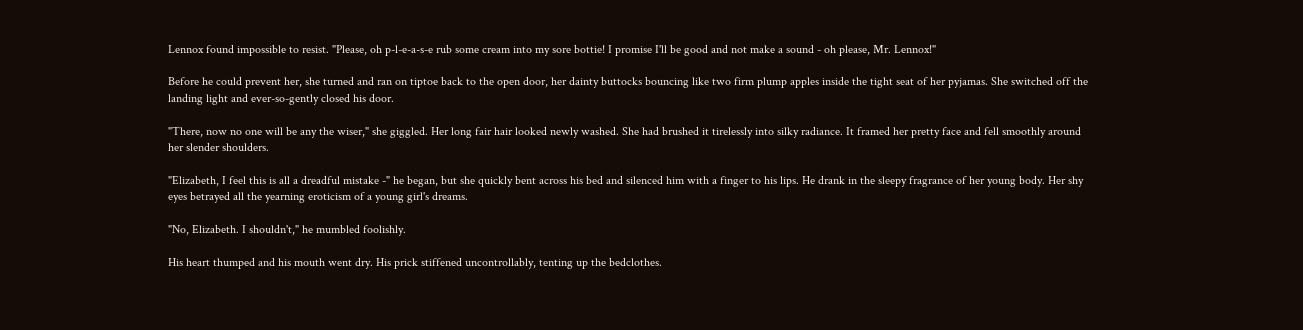Lennox found impossible to resist. "Please, oh p-l-e-a-s-e rub some cream into my sore bottie! I promise I'll be good and not make a sound - oh please, Mr. Lennox!"

Before he could prevent her, she turned and ran on tiptoe back to the open door, her dainty buttocks bouncing like two firm plump apples inside the tight seat of her pyjamas. She switched off the landing light and ever-so-gently closed his door.

"There, now no one will be any the wiser," she giggled. Her long fair hair looked newly washed. She had brushed it tirelessly into silky radiance. It framed her pretty face and fell smoothly around her slender shoulders.

"Elizabeth, I feel this is all a dreadful mistake -" he began, but she quickly bent across his bed and silenced him with a finger to his lips. He drank in the sleepy fragrance of her young body. Her shy eyes betrayed all the yearning eroticism of a young girl's dreams.

"No, Elizabeth. I shouldn't," he mumbled foolishly.

His heart thumped and his mouth went dry. His prick stiffened uncontrollably, tenting up the bedclothes.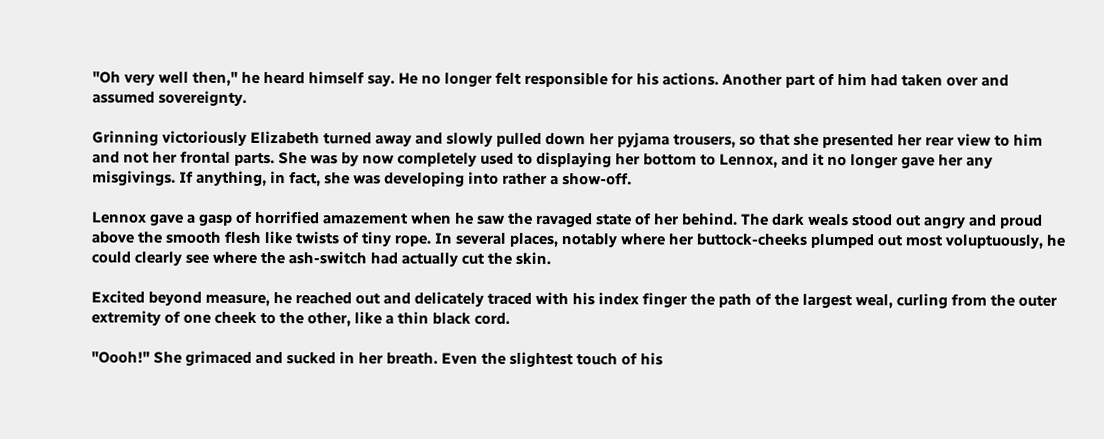"Oh very well then," he heard himself say. He no longer felt responsible for his actions. Another part of him had taken over and assumed sovereignty.

Grinning victoriously Elizabeth turned away and slowly pulled down her pyjama trousers, so that she presented her rear view to him and not her frontal parts. She was by now completely used to displaying her bottom to Lennox, and it no longer gave her any misgivings. If anything, in fact, she was developing into rather a show-off.

Lennox gave a gasp of horrified amazement when he saw the ravaged state of her behind. The dark weals stood out angry and proud above the smooth flesh like twists of tiny rope. In several places, notably where her buttock-cheeks plumped out most voluptuously, he could clearly see where the ash-switch had actually cut the skin.

Excited beyond measure, he reached out and delicately traced with his index finger the path of the largest weal, curling from the outer extremity of one cheek to the other, like a thin black cord.

"Oooh!" She grimaced and sucked in her breath. Even the slightest touch of his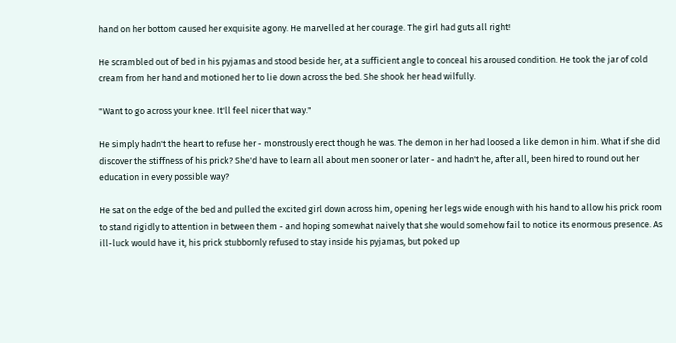hand on her bottom caused her exquisite agony. He marvelled at her courage. The girl had guts all right!

He scrambled out of bed in his pyjamas and stood beside her, at a sufficient angle to conceal his aroused condition. He took the jar of cold cream from her hand and motioned her to lie down across the bed. She shook her head wilfully.

"Want to go across your knee. It'll feel nicer that way."

He simply hadn't the heart to refuse her - monstrously erect though he was. The demon in her had loosed a like demon in him. What if she did discover the stiffness of his prick? She'd have to learn all about men sooner or later - and hadn't he, after all, been hired to round out her education in every possible way?

He sat on the edge of the bed and pulled the excited girl down across him, opening her legs wide enough with his hand to allow his prick room to stand rigidly to attention in between them - and hoping somewhat naively that she would somehow fail to notice its enormous presence. As ill-luck would have it, his prick stubbornly refused to stay inside his pyjamas, but poked up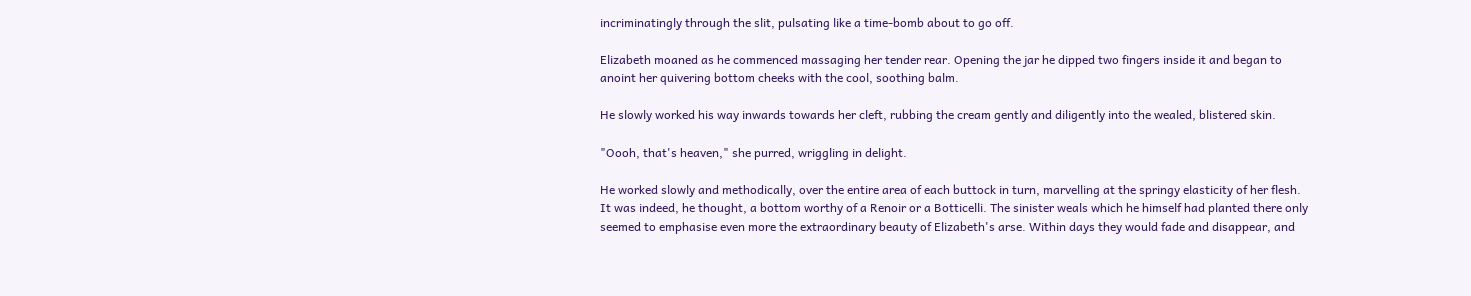incriminatingly through the slit, pulsating like a time-bomb about to go off.

Elizabeth moaned as he commenced massaging her tender rear. Opening the jar he dipped two fingers inside it and began to anoint her quivering bottom cheeks with the cool, soothing balm.

He slowly worked his way inwards towards her cleft, rubbing the cream gently and diligently into the wealed, blistered skin.

"Oooh, that's heaven," she purred, wriggling in delight.

He worked slowly and methodically, over the entire area of each buttock in turn, marvelling at the springy elasticity of her flesh. It was indeed, he thought, a bottom worthy of a Renoir or a Botticelli. The sinister weals which he himself had planted there only seemed to emphasise even more the extraordinary beauty of Elizabeth's arse. Within days they would fade and disappear, and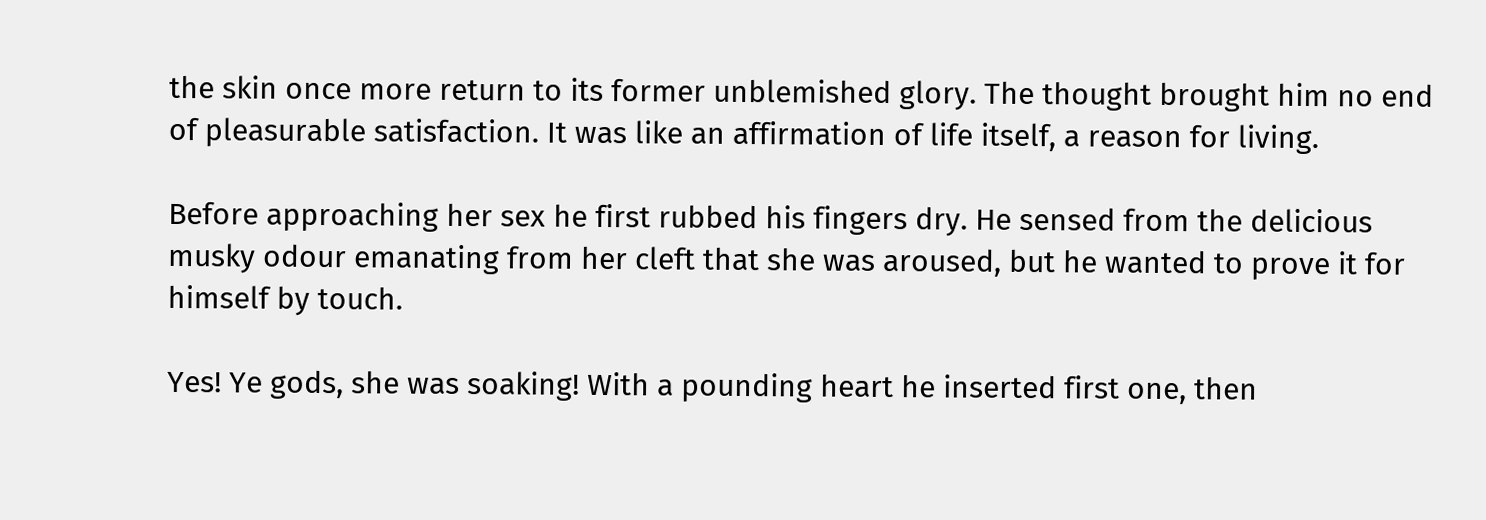the skin once more return to its former unblemished glory. The thought brought him no end of pleasurable satisfaction. It was like an affirmation of life itself, a reason for living.

Before approaching her sex he first rubbed his fingers dry. He sensed from the delicious musky odour emanating from her cleft that she was aroused, but he wanted to prove it for himself by touch.

Yes! Ye gods, she was soaking! With a pounding heart he inserted first one, then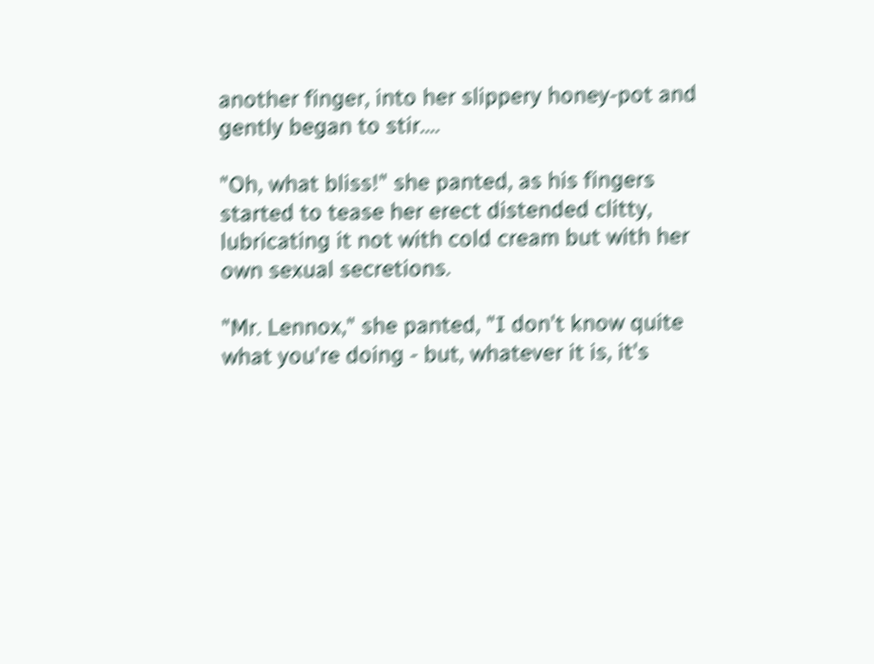another finger, into her slippery honey-pot and gently began to stir....

"Oh, what bliss!" she panted, as his fingers started to tease her erect distended clitty, lubricating it not with cold cream but with her own sexual secretions.

"Mr. Lennox," she panted, "I don't know quite what you're doing - but, whatever it is, it's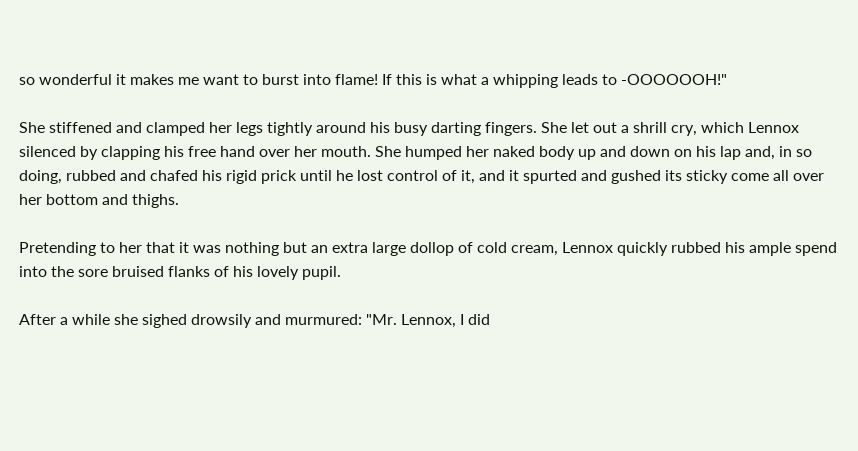so wonderful it makes me want to burst into flame! If this is what a whipping leads to -OOOOOOH!"

She stiffened and clamped her legs tightly around his busy darting fingers. She let out a shrill cry, which Lennox silenced by clapping his free hand over her mouth. She humped her naked body up and down on his lap and, in so doing, rubbed and chafed his rigid prick until he lost control of it, and it spurted and gushed its sticky come all over her bottom and thighs.

Pretending to her that it was nothing but an extra large dollop of cold cream, Lennox quickly rubbed his ample spend into the sore bruised flanks of his lovely pupil.

After a while she sighed drowsily and murmured: "Mr. Lennox, I did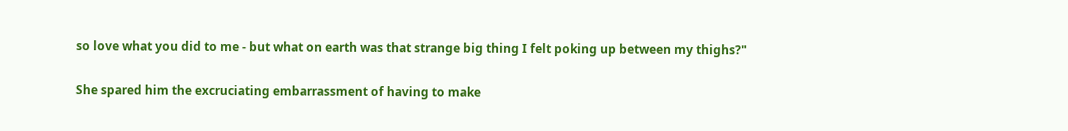so love what you did to me - but what on earth was that strange big thing I felt poking up between my thighs?"

She spared him the excruciating embarrassment of having to make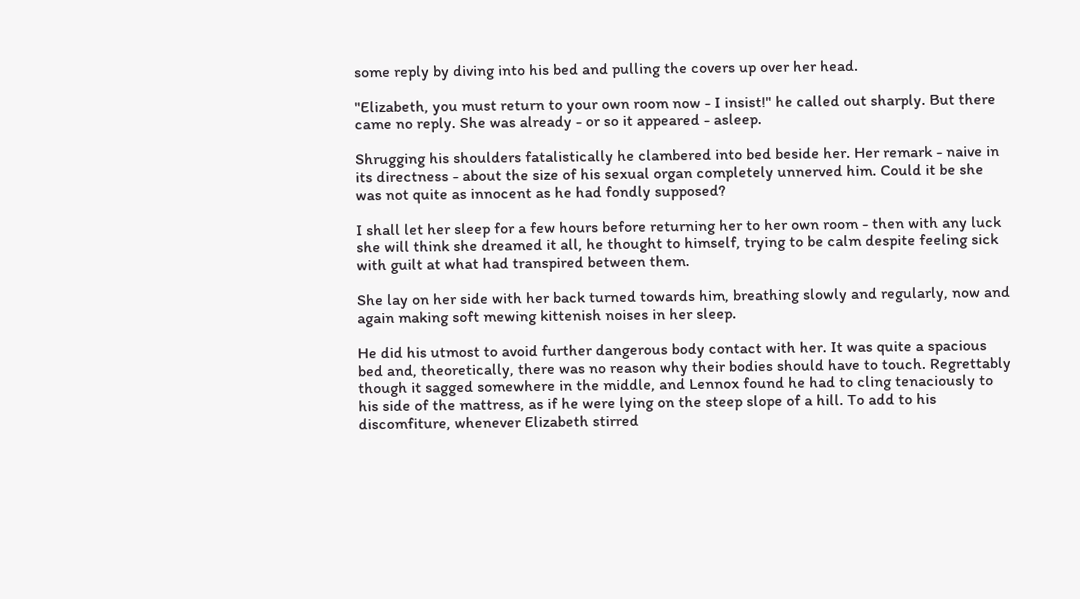some reply by diving into his bed and pulling the covers up over her head.

"Elizabeth, you must return to your own room now - I insist!" he called out sharply. But there came no reply. She was already - or so it appeared - asleep.

Shrugging his shoulders fatalistically he clambered into bed beside her. Her remark - naive in its directness - about the size of his sexual organ completely unnerved him. Could it be she was not quite as innocent as he had fondly supposed?

I shall let her sleep for a few hours before returning her to her own room - then with any luck she will think she dreamed it all, he thought to himself, trying to be calm despite feeling sick with guilt at what had transpired between them.

She lay on her side with her back turned towards him, breathing slowly and regularly, now and again making soft mewing kittenish noises in her sleep.

He did his utmost to avoid further dangerous body contact with her. It was quite a spacious bed and, theoretically, there was no reason why their bodies should have to touch. Regrettably though it sagged somewhere in the middle, and Lennox found he had to cling tenaciously to his side of the mattress, as if he were lying on the steep slope of a hill. To add to his discomfiture, whenever Elizabeth stirred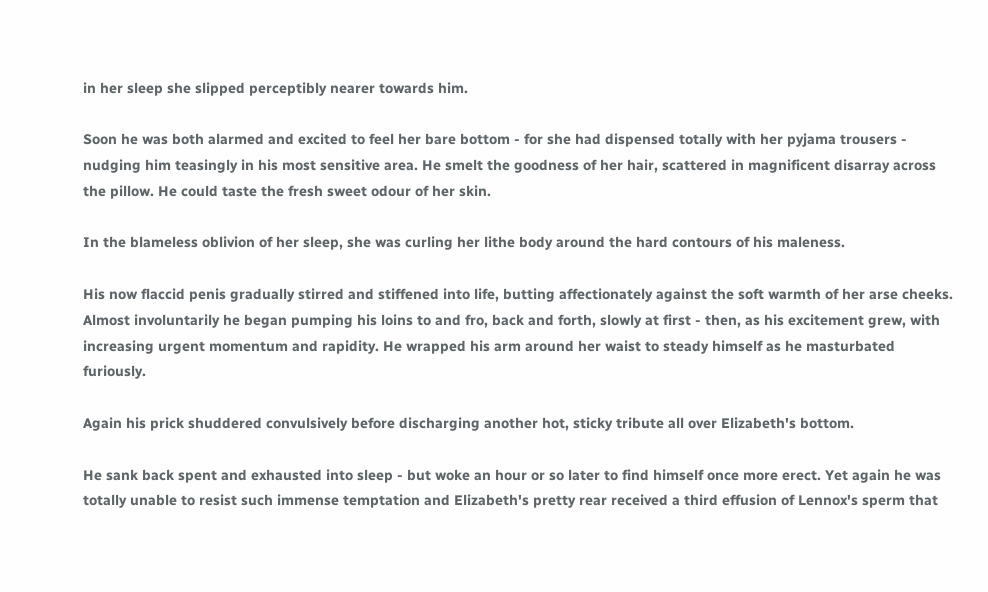in her sleep she slipped perceptibly nearer towards him.

Soon he was both alarmed and excited to feel her bare bottom - for she had dispensed totally with her pyjama trousers - nudging him teasingly in his most sensitive area. He smelt the goodness of her hair, scattered in magnificent disarray across the pillow. He could taste the fresh sweet odour of her skin.

In the blameless oblivion of her sleep, she was curling her lithe body around the hard contours of his maleness.

His now flaccid penis gradually stirred and stiffened into life, butting affectionately against the soft warmth of her arse cheeks. Almost involuntarily he began pumping his loins to and fro, back and forth, slowly at first - then, as his excitement grew, with increasing urgent momentum and rapidity. He wrapped his arm around her waist to steady himself as he masturbated furiously.

Again his prick shuddered convulsively before discharging another hot, sticky tribute all over Elizabeth's bottom.

He sank back spent and exhausted into sleep - but woke an hour or so later to find himself once more erect. Yet again he was totally unable to resist such immense temptation and Elizabeth's pretty rear received a third effusion of Lennox's sperm that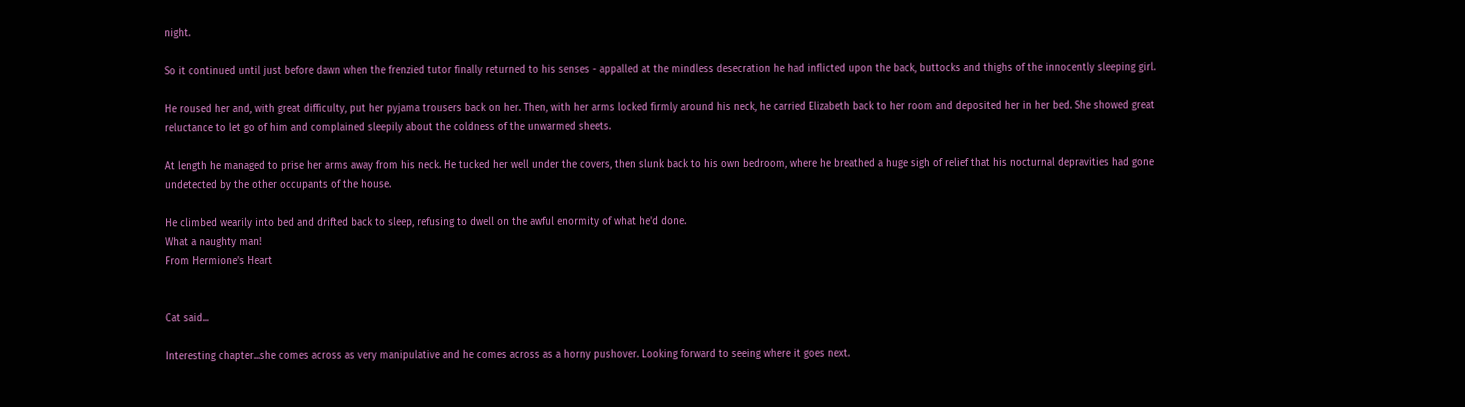night.

So it continued until just before dawn when the frenzied tutor finally returned to his senses - appalled at the mindless desecration he had inflicted upon the back, buttocks and thighs of the innocently sleeping girl.

He roused her and, with great difficulty, put her pyjama trousers back on her. Then, with her arms locked firmly around his neck, he carried Elizabeth back to her room and deposited her in her bed. She showed great reluctance to let go of him and complained sleepily about the coldness of the unwarmed sheets.

At length he managed to prise her arms away from his neck. He tucked her well under the covers, then slunk back to his own bedroom, where he breathed a huge sigh of relief that his nocturnal depravities had gone undetected by the other occupants of the house.

He climbed wearily into bed and drifted back to sleep, refusing to dwell on the awful enormity of what he'd done.
What a naughty man!
From Hermione's Heart


Cat said...

Interesting chapter...she comes across as very manipulative and he comes across as a horny pushover. Looking forward to seeing where it goes next.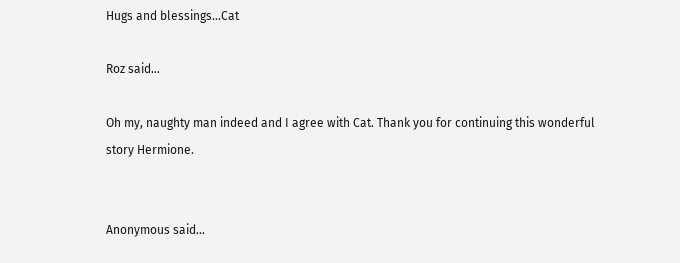Hugs and blessings...Cat

Roz said...

Oh my, naughty man indeed and I agree with Cat. Thank you for continuing this wonderful story Hermione.


Anonymous said...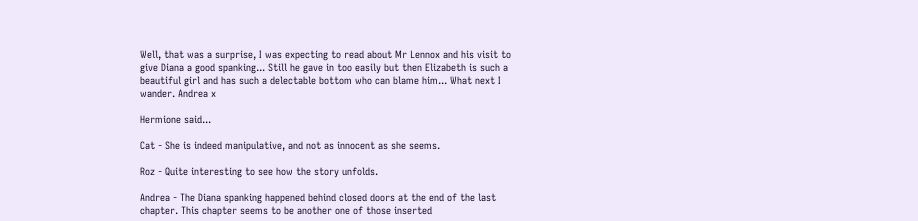Well, that was a surprise, I was expecting to read about Mr Lennox and his visit to give Diana a good spanking... Still he gave in too easily but then Elizabeth is such a beautiful girl and has such a delectable bottom who can blame him... What next I wander. Andrea x

Hermione said...

Cat - She is indeed manipulative, and not as innocent as she seems.

Roz - Quite interesting to see how the story unfolds.

Andrea - The Diana spanking happened behind closed doors at the end of the last chapter. This chapter seems to be another one of those inserted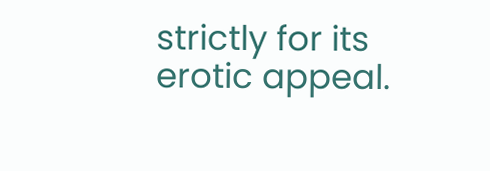strictly for its erotic appeal.